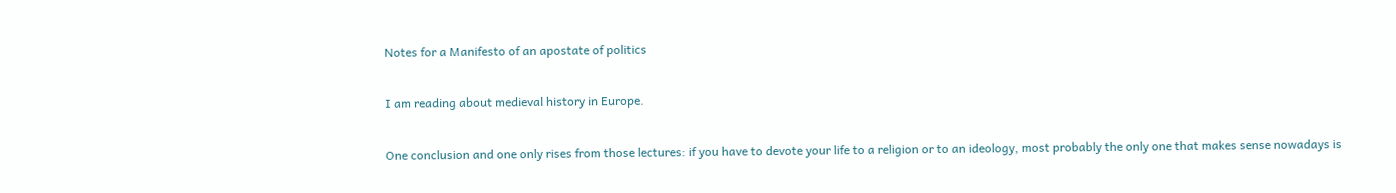Notes for a Manifesto of an apostate of politics

I am reading about medieval history in Europe.

One conclusion and one only rises from those lectures: if you have to devote your life to a religion or to an ideology, most probably the only one that makes sense nowadays is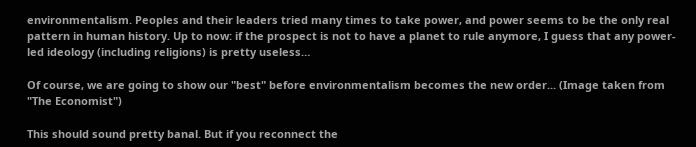environmentalism. Peoples and their leaders tried many times to take power, and power seems to be the only real pattern in human history. Up to now: if the prospect is not to have a planet to rule anymore, I guess that any power-led ideology (including religions) is pretty useless…

Of course, we are going to show our "best" before environmentalism becomes the new order... (Image taken from "The Economist")

This should sound pretty banal. But if you reconnect the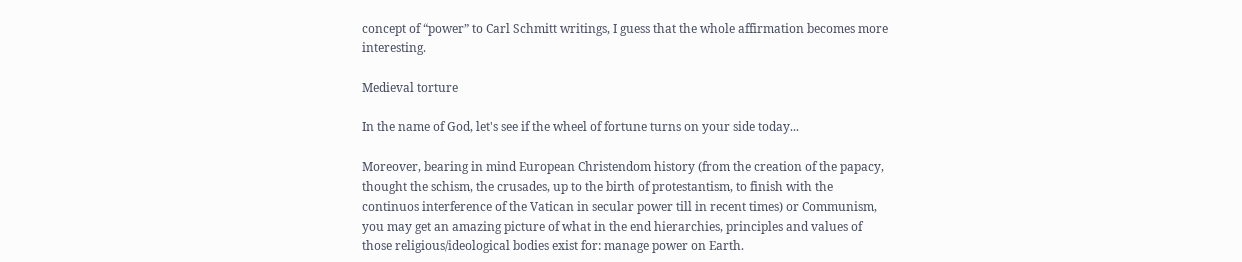concept of “power” to Carl Schmitt writings, I guess that the whole affirmation becomes more interesting.

Medieval torture

In the name of God, let's see if the wheel of fortune turns on your side today...

Moreover, bearing in mind European Christendom history (from the creation of the papacy, thought the schism, the crusades, up to the birth of protestantism, to finish with the continuos interference of the Vatican in secular power till in recent times) or Communism, you may get an amazing picture of what in the end hierarchies, principles and values of those religious/ideological bodies exist for: manage power on Earth.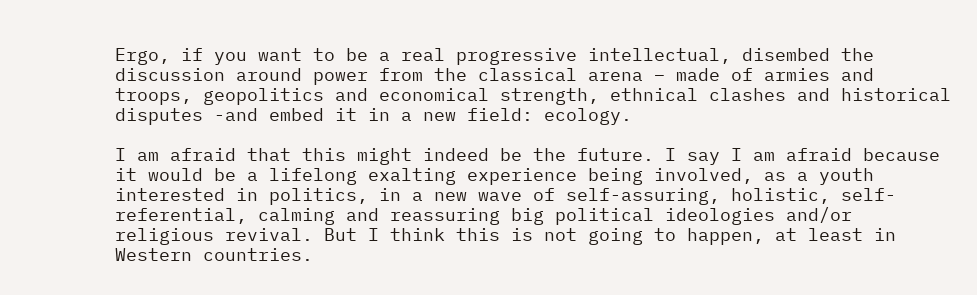Ergo, if you want to be a real progressive intellectual, disembed the discussion around power from the classical arena – made of armies and troops, geopolitics and economical strength, ethnical clashes and historical disputes -and embed it in a new field: ecology.

I am afraid that this might indeed be the future. I say I am afraid because it would be a lifelong exalting experience being involved, as a youth interested in politics, in a new wave of self-assuring, holistic, self-referential, calming and reassuring big political ideologies and/or religious revival. But I think this is not going to happen, at least in Western countries.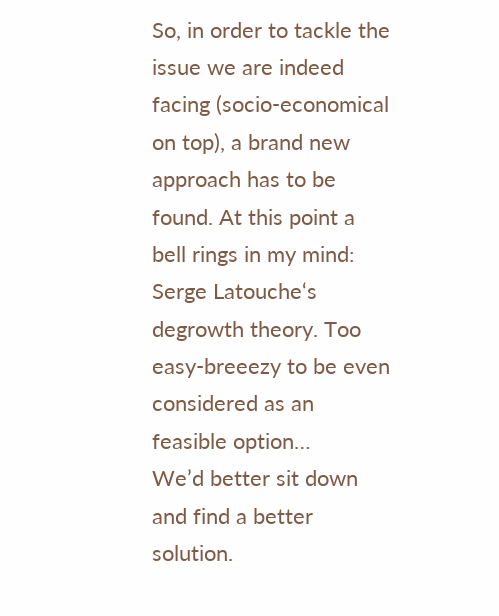So, in order to tackle the issue we are indeed facing (socio-economical on top), a brand new approach has to be found. At this point a bell rings in my mind: Serge Latouche‘s degrowth theory. Too easy-breeezy to be even considered as an feasible option…
We’d better sit down and find a better solution.